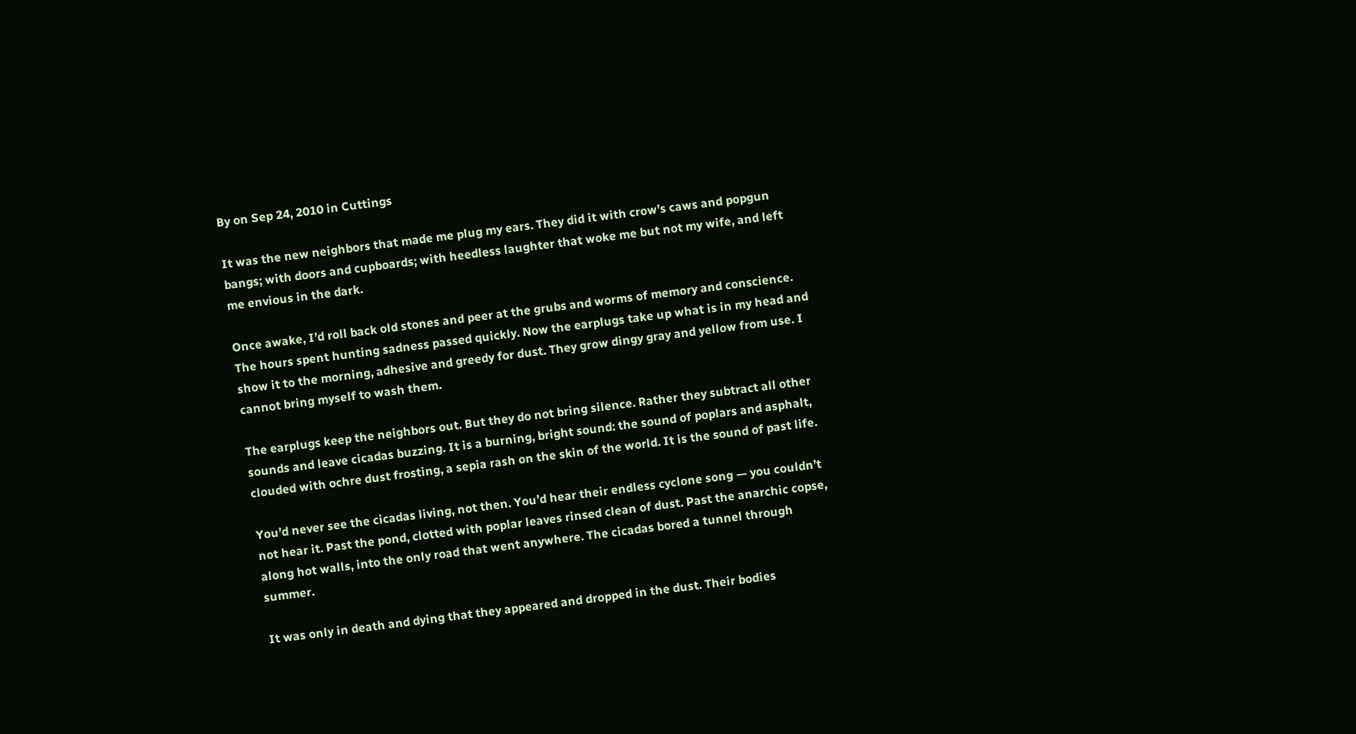By on Sep 24, 2010 in Cuttings

It was the new neighbors that made me plug my ears. They did it with crow’s caws and popgun bangs; with doors and cupboards; with heedless laughter that woke me but not my wife, and left me envious in the dark.

Once awake, I’d roll back old stones and peer at the grubs and worms of memory and conscience. The hours spent hunting sadness passed quickly. Now the earplugs take up what is in my head and show it to the morning, adhesive and greedy for dust. They grow dingy gray and yellow from use. I cannot bring myself to wash them.

The earplugs keep the neighbors out. But they do not bring silence. Rather they subtract all other sounds and leave cicadas buzzing. It is a burning, bright sound: the sound of poplars and asphalt, clouded with ochre dust frosting, a sepia rash on the skin of the world. It is the sound of past life.

You’d never see the cicadas living, not then. You’d hear their endless cyclone song — you couldn’t not hear it. Past the pond, clotted with poplar leaves rinsed clean of dust. Past the anarchic copse, along hot walls, into the only road that went anywhere. The cicadas bored a tunnel through summer.

It was only in death and dying that they appeared and dropped in the dust. Their bodies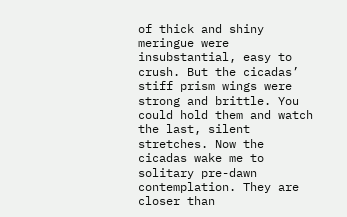of thick and shiny meringue were insubstantial, easy to crush. But the cicadas’ stiff prism wings were strong and brittle. You could hold them and watch the last, silent stretches. Now the cicadas wake me to solitary pre-dawn contemplation. They are closer than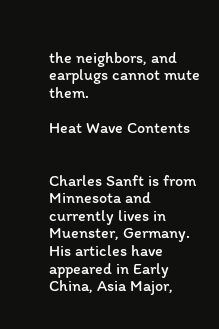the neighbors, and earplugs cannot mute them.

Heat Wave Contents


Charles Sanft is from Minnesota and currently lives in Muenster, Germany. His articles have appeared in Early China, Asia Major,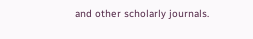and other scholarly journals.